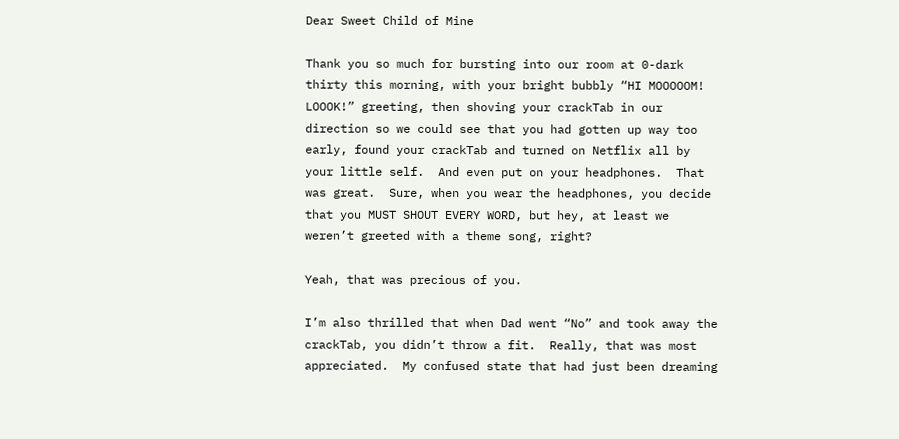Dear Sweet Child of Mine

Thank you so much for bursting into our room at 0-dark thirty this morning, with your bright bubbly “HI MOOOOOM!  LOOOK!” greeting, then shoving your crackTab in our direction so we could see that you had gotten up way too early, found your crackTab and turned on Netflix all by your little self.  And even put on your headphones.  That was great.  Sure, when you wear the headphones, you decide that you MUST SHOUT EVERY WORD, but hey, at least we weren’t greeted with a theme song, right?

Yeah, that was precious of you.

I’m also thrilled that when Dad went “No” and took away the crackTab, you didn’t throw a fit.  Really, that was most appreciated.  My confused state that had just been dreaming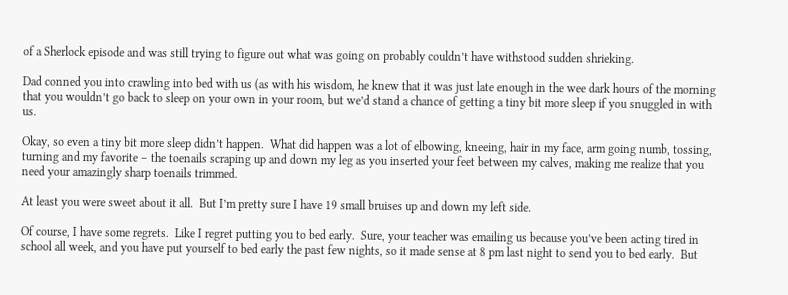of a Sherlock episode and was still trying to figure out what was going on probably couldn’t have withstood sudden shrieking.

Dad conned you into crawling into bed with us (as with his wisdom, he knew that it was just late enough in the wee dark hours of the morning that you wouldn’t go back to sleep on your own in your room, but we’d stand a chance of getting a tiny bit more sleep if you snuggled in with us.

Okay, so even a tiny bit more sleep didn’t happen.  What did happen was a lot of elbowing, kneeing, hair in my face, arm going numb, tossing, turning and my favorite – the toenails scraping up and down my leg as you inserted your feet between my calves, making me realize that you need your amazingly sharp toenails trimmed.

At least you were sweet about it all.  But I’m pretty sure I have 19 small bruises up and down my left side.

Of course, I have some regrets.  Like I regret putting you to bed early.  Sure, your teacher was emailing us because you’ve been acting tired in school all week, and you have put yourself to bed early the past few nights, so it made sense at 8 pm last night to send you to bed early.  But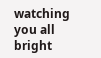watching you all bright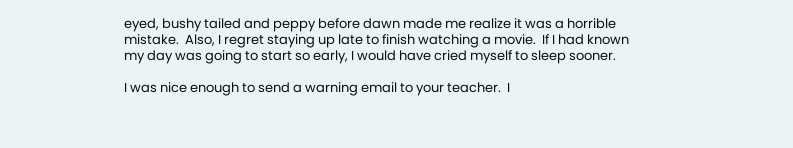eyed, bushy tailed and peppy before dawn made me realize it was a horrible mistake.  Also, I regret staying up late to finish watching a movie.  If I had known my day was going to start so early, I would have cried myself to sleep sooner.

I was nice enough to send a warning email to your teacher.  I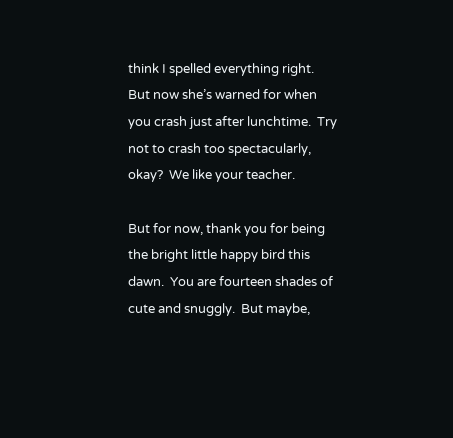think I spelled everything right.  But now she’s warned for when you crash just after lunchtime.  Try not to crash too spectacularly, okay?  We like your teacher.

But for now, thank you for being the bright little happy bird this dawn.  You are fourteen shades of cute and snuggly.  But maybe,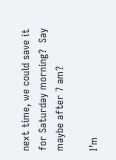next time, we could save it for Saturday morning?  Say maybe after 7 am?

I’m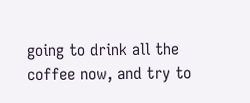going to drink all the coffee now, and try to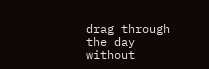drag through the day without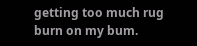getting too much rug burn on my bum.